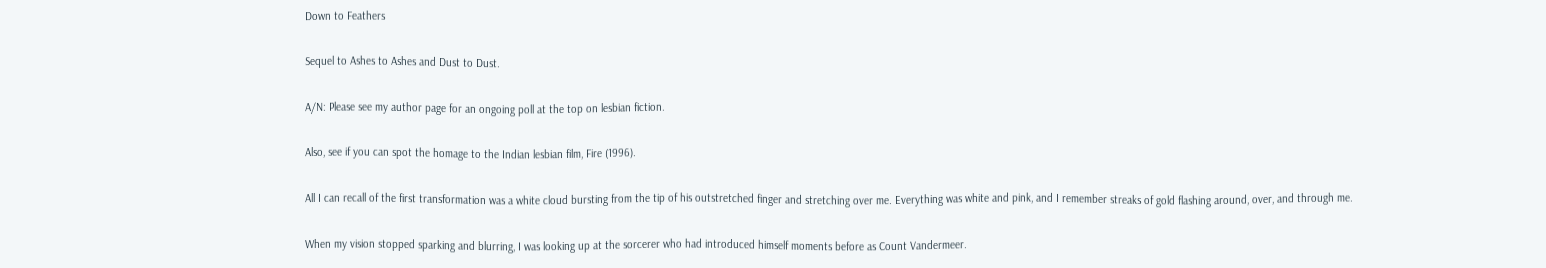Down to Feathers

Sequel to Ashes to Ashes and Dust to Dust.

A/N: Please see my author page for an ongoing poll at the top on lesbian fiction.

Also, see if you can spot the homage to the Indian lesbian film, Fire (1996).

All I can recall of the first transformation was a white cloud bursting from the tip of his outstretched finger and stretching over me. Everything was white and pink, and I remember streaks of gold flashing around, over, and through me.

When my vision stopped sparking and blurring, I was looking up at the sorcerer who had introduced himself moments before as Count Vandermeer.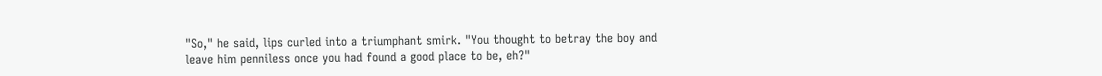"So," he said, lips curled into a triumphant smirk. "You thought to betray the boy and leave him penniless once you had found a good place to be, eh?"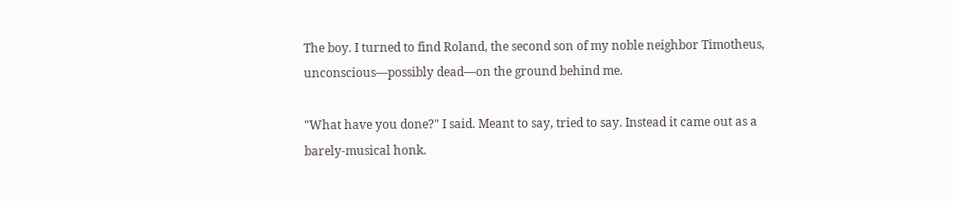The boy. I turned to find Roland, the second son of my noble neighbor Timotheus, unconscious—possibly dead—on the ground behind me.

"What have you done?" I said. Meant to say, tried to say. Instead it came out as a barely-musical honk.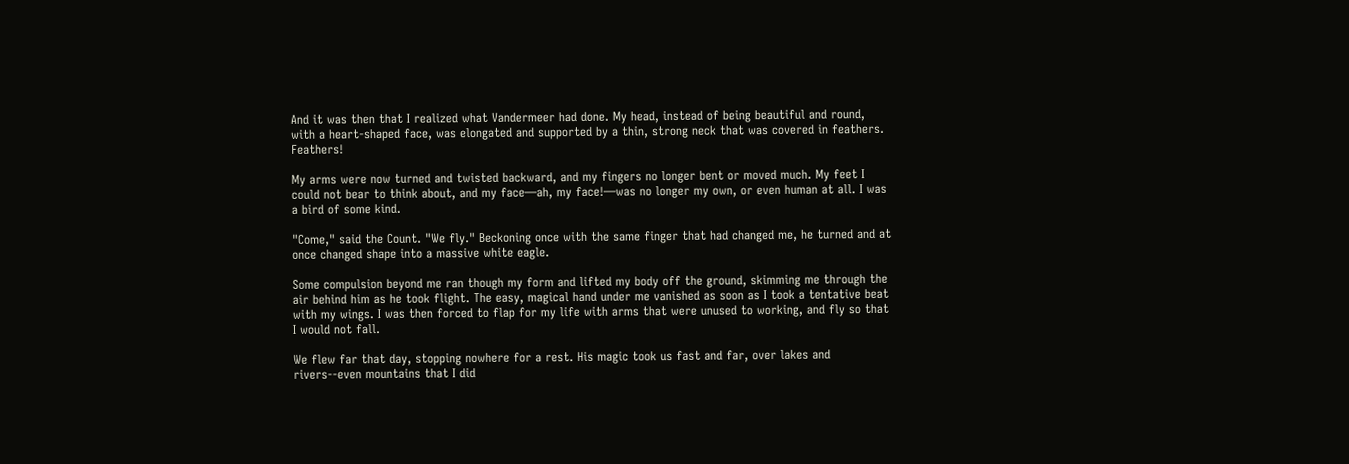And it was then that I realized what Vandermeer had done. My head, instead of being beautiful and round, with a heart-shaped face, was elongated and supported by a thin, strong neck that was covered in feathers. Feathers!

My arms were now turned and twisted backward, and my fingers no longer bent or moved much. My feet I could not bear to think about, and my face—ah, my face!—was no longer my own, or even human at all. I was a bird of some kind.

"Come," said the Count. "We fly." Beckoning once with the same finger that had changed me, he turned and at once changed shape into a massive white eagle.

Some compulsion beyond me ran though my form and lifted my body off the ground, skimming me through the air behind him as he took flight. The easy, magical hand under me vanished as soon as I took a tentative beat with my wings. I was then forced to flap for my life with arms that were unused to working, and fly so that I would not fall.

We flew far that day, stopping nowhere for a rest. His magic took us fast and far, over lakes and rivers--even mountains that I did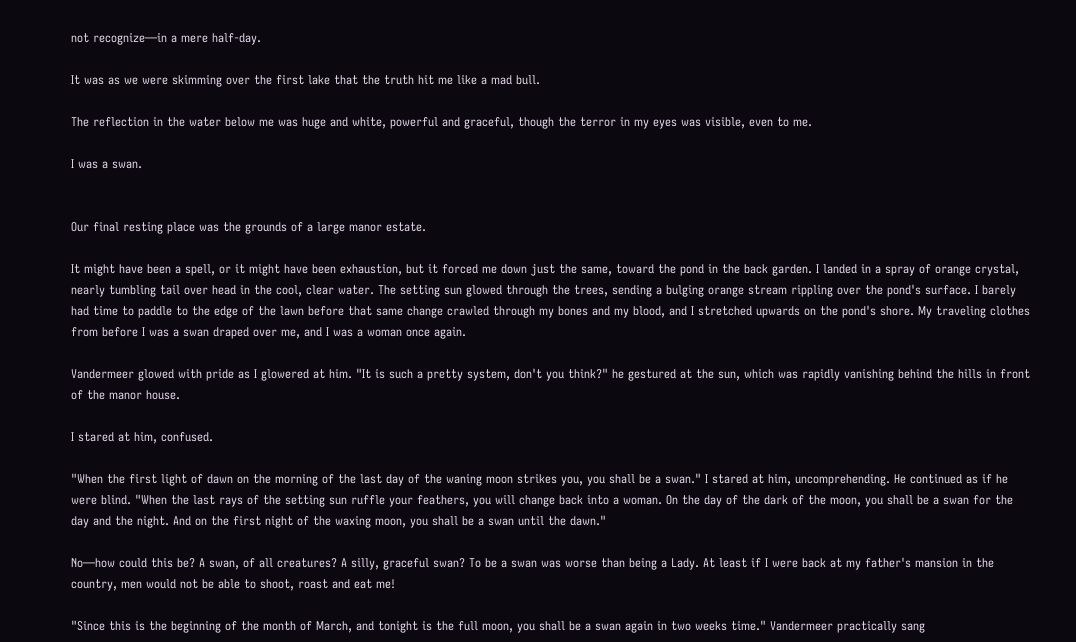not recognize—in a mere half-day.

It was as we were skimming over the first lake that the truth hit me like a mad bull.

The reflection in the water below me was huge and white, powerful and graceful, though the terror in my eyes was visible, even to me.

I was a swan.


Our final resting place was the grounds of a large manor estate.

It might have been a spell, or it might have been exhaustion, but it forced me down just the same, toward the pond in the back garden. I landed in a spray of orange crystal, nearly tumbling tail over head in the cool, clear water. The setting sun glowed through the trees, sending a bulging orange stream rippling over the pond's surface. I barely had time to paddle to the edge of the lawn before that same change crawled through my bones and my blood, and I stretched upwards on the pond's shore. My traveling clothes from before I was a swan draped over me, and I was a woman once again.

Vandermeer glowed with pride as I glowered at him. "It is such a pretty system, don't you think?" he gestured at the sun, which was rapidly vanishing behind the hills in front of the manor house.

I stared at him, confused.

"When the first light of dawn on the morning of the last day of the waning moon strikes you, you shall be a swan." I stared at him, uncomprehending. He continued as if he were blind. "When the last rays of the setting sun ruffle your feathers, you will change back into a woman. On the day of the dark of the moon, you shall be a swan for the day and the night. And on the first night of the waxing moon, you shall be a swan until the dawn."

No—how could this be? A swan, of all creatures? A silly, graceful swan? To be a swan was worse than being a Lady. At least if I were back at my father's mansion in the country, men would not be able to shoot, roast and eat me!

"Since this is the beginning of the month of March, and tonight is the full moon, you shall be a swan again in two weeks time." Vandermeer practically sang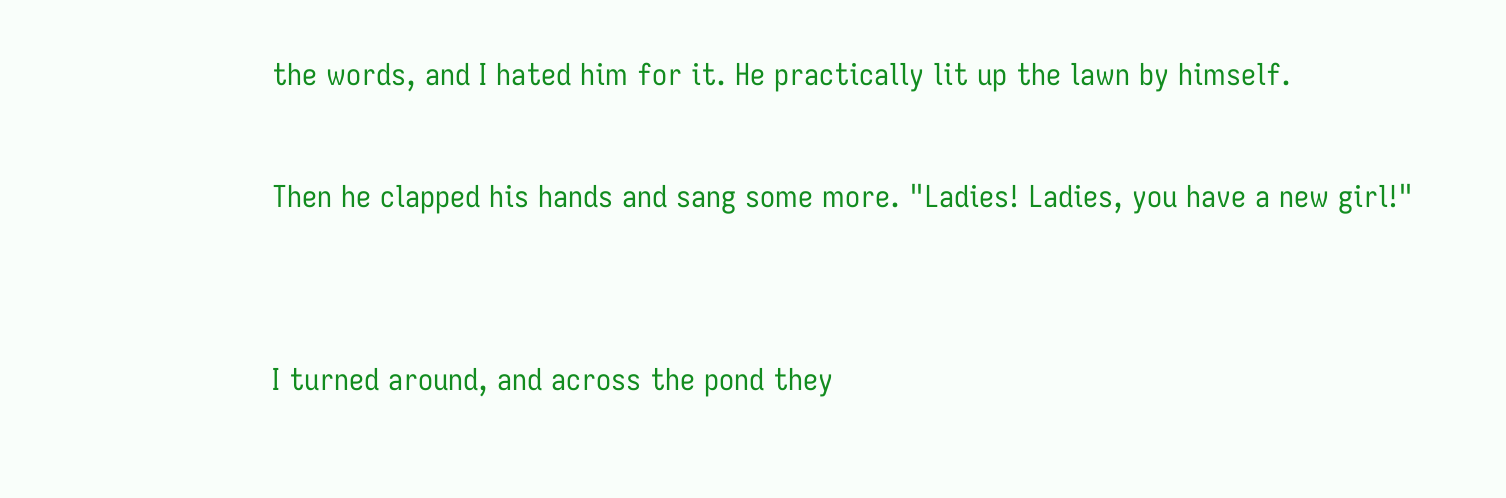the words, and I hated him for it. He practically lit up the lawn by himself.

Then he clapped his hands and sang some more. "Ladies! Ladies, you have a new girl!"


I turned around, and across the pond they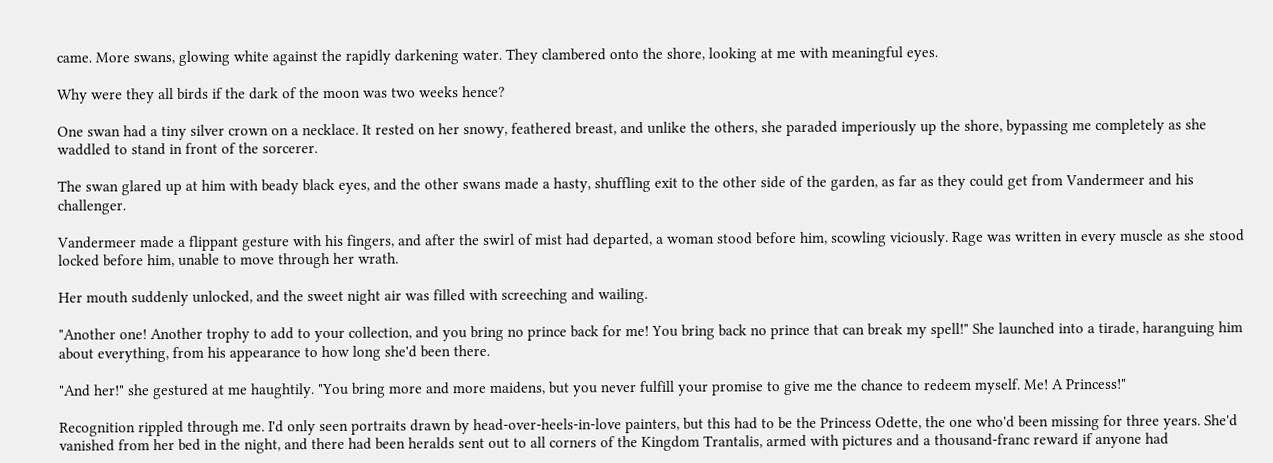came. More swans, glowing white against the rapidly darkening water. They clambered onto the shore, looking at me with meaningful eyes.

Why were they all birds if the dark of the moon was two weeks hence?

One swan had a tiny silver crown on a necklace. It rested on her snowy, feathered breast, and unlike the others, she paraded imperiously up the shore, bypassing me completely as she waddled to stand in front of the sorcerer.

The swan glared up at him with beady black eyes, and the other swans made a hasty, shuffling exit to the other side of the garden, as far as they could get from Vandermeer and his challenger.

Vandermeer made a flippant gesture with his fingers, and after the swirl of mist had departed, a woman stood before him, scowling viciously. Rage was written in every muscle as she stood locked before him, unable to move through her wrath.

Her mouth suddenly unlocked, and the sweet night air was filled with screeching and wailing.

"Another one! Another trophy to add to your collection, and you bring no prince back for me! You bring back no prince that can break my spell!" She launched into a tirade, haranguing him about everything, from his appearance to how long she'd been there.

"And her!" she gestured at me haughtily. "You bring more and more maidens, but you never fulfill your promise to give me the chance to redeem myself. Me! A Princess!"

Recognition rippled through me. I'd only seen portraits drawn by head-over-heels-in-love painters, but this had to be the Princess Odette, the one who'd been missing for three years. She'd vanished from her bed in the night, and there had been heralds sent out to all corners of the Kingdom Trantalis, armed with pictures and a thousand-franc reward if anyone had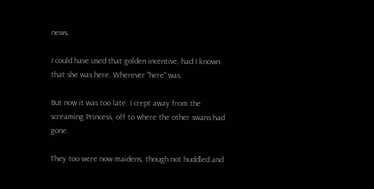news.

I could have used that golden incentive, had I known that she was here. Wherever "here" was.

But now it was too late. I crept away from the screaming Princess, off to where the other swans had gone.

They too were now maidens, though not huddled and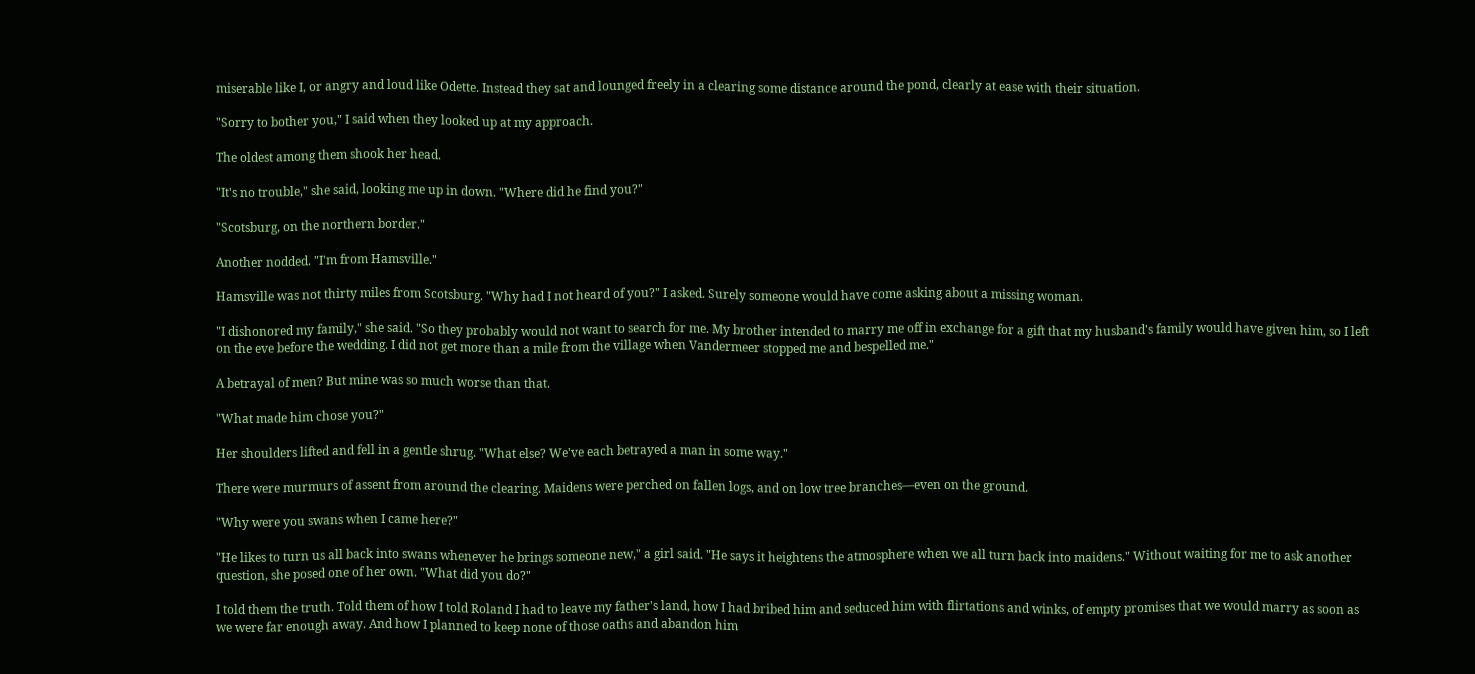miserable like I, or angry and loud like Odette. Instead they sat and lounged freely in a clearing some distance around the pond, clearly at ease with their situation.

"Sorry to bother you," I said when they looked up at my approach.

The oldest among them shook her head.

"It's no trouble," she said, looking me up in down. "Where did he find you?"

"Scotsburg, on the northern border."

Another nodded. "I'm from Hamsville."

Hamsville was not thirty miles from Scotsburg. "Why had I not heard of you?" I asked. Surely someone would have come asking about a missing woman.

"I dishonored my family," she said. "So they probably would not want to search for me. My brother intended to marry me off in exchange for a gift that my husband's family would have given him, so I left on the eve before the wedding. I did not get more than a mile from the village when Vandermeer stopped me and bespelled me."

A betrayal of men? But mine was so much worse than that.

"What made him chose you?"

Her shoulders lifted and fell in a gentle shrug. "What else? We've each betrayed a man in some way."

There were murmurs of assent from around the clearing. Maidens were perched on fallen logs, and on low tree branches—even on the ground.

"Why were you swans when I came here?"

"He likes to turn us all back into swans whenever he brings someone new," a girl said. "He says it heightens the atmosphere when we all turn back into maidens." Without waiting for me to ask another question, she posed one of her own. "What did you do?"

I told them the truth. Told them of how I told Roland I had to leave my father's land, how I had bribed him and seduced him with flirtations and winks, of empty promises that we would marry as soon as we were far enough away. And how I planned to keep none of those oaths and abandon him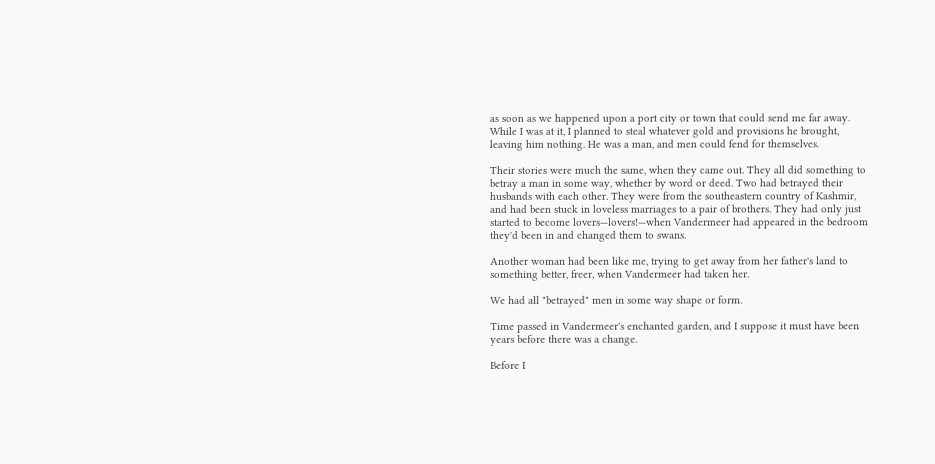as soon as we happened upon a port city or town that could send me far away. While I was at it, I planned to steal whatever gold and provisions he brought, leaving him nothing. He was a man, and men could fend for themselves.

Their stories were much the same, when they came out. They all did something to betray a man in some way, whether by word or deed. Two had betrayed their husbands with each other. They were from the southeastern country of Kashmir, and had been stuck in loveless marriages to a pair of brothers. They had only just started to become lovers—lovers!—when Vandermeer had appeared in the bedroom they'd been in and changed them to swans.

Another woman had been like me, trying to get away from her father's land to something better, freer, when Vandermeer had taken her.

We had all "betrayed" men in some way shape or form.

Time passed in Vandermeer's enchanted garden, and I suppose it must have been years before there was a change.

Before I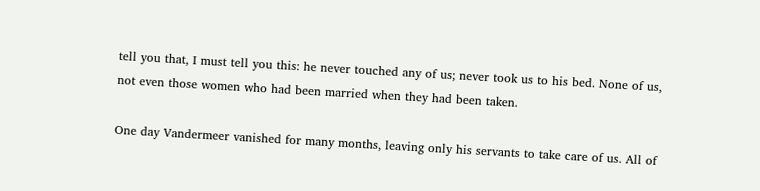tell you that, I must tell you this: he never touched any of us; never took us to his bed. None of us, not even those women who had been married when they had been taken.

One day Vandermeer vanished for many months, leaving only his servants to take care of us. All of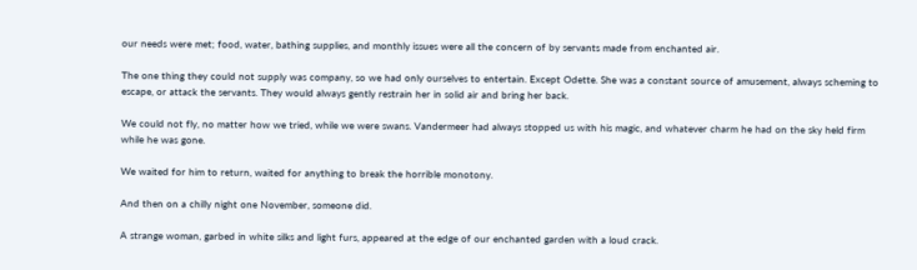our needs were met; food, water, bathing supplies, and monthly issues were all the concern of by servants made from enchanted air.

The one thing they could not supply was company, so we had only ourselves to entertain. Except Odette. She was a constant source of amusement, always scheming to escape, or attack the servants. They would always gently restrain her in solid air and bring her back.

We could not fly, no matter how we tried, while we were swans. Vandermeer had always stopped us with his magic, and whatever charm he had on the sky held firm while he was gone.

We waited for him to return, waited for anything to break the horrible monotony.

And then on a chilly night one November, someone did.

A strange woman, garbed in white silks and light furs, appeared at the edge of our enchanted garden with a loud crack.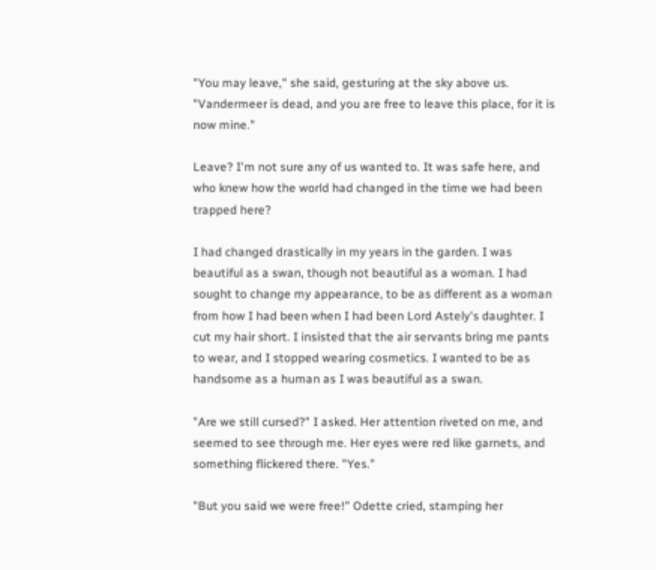"You may leave," she said, gesturing at the sky above us. "Vandermeer is dead, and you are free to leave this place, for it is now mine."

Leave? I'm not sure any of us wanted to. It was safe here, and who knew how the world had changed in the time we had been trapped here?

I had changed drastically in my years in the garden. I was beautiful as a swan, though not beautiful as a woman. I had sought to change my appearance, to be as different as a woman from how I had been when I had been Lord Astely's daughter. I cut my hair short. I insisted that the air servants bring me pants to wear, and I stopped wearing cosmetics. I wanted to be as handsome as a human as I was beautiful as a swan.

"Are we still cursed?" I asked. Her attention riveted on me, and seemed to see through me. Her eyes were red like garnets, and something flickered there. "Yes."

"But you said we were free!" Odette cried, stamping her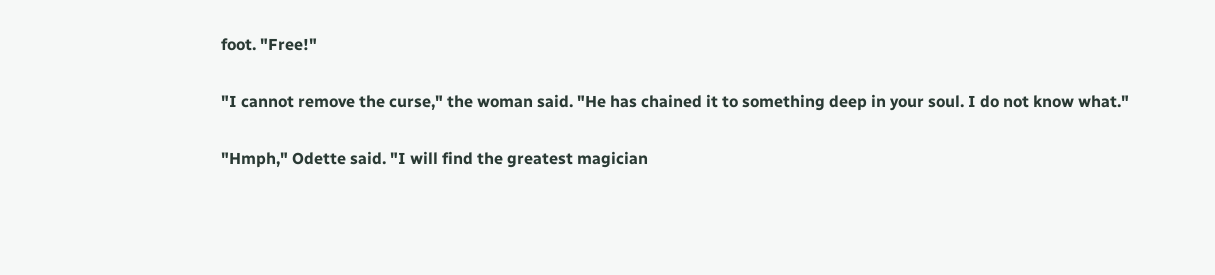foot. "Free!"

"I cannot remove the curse," the woman said. "He has chained it to something deep in your soul. I do not know what."

"Hmph," Odette said. "I will find the greatest magician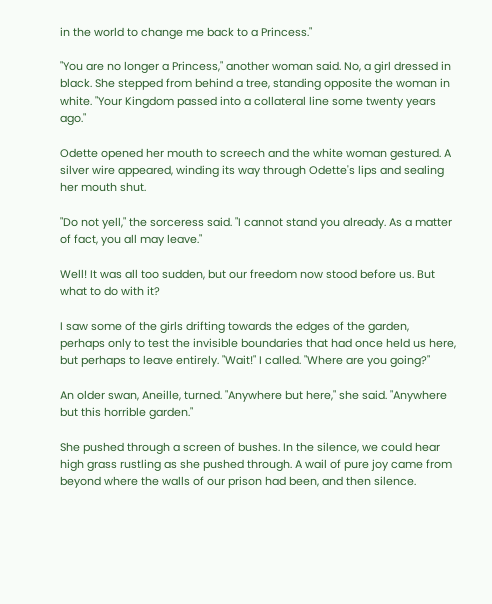in the world to change me back to a Princess."

"You are no longer a Princess," another woman said. No, a girl dressed in black. She stepped from behind a tree, standing opposite the woman in white. "Your Kingdom passed into a collateral line some twenty years ago."

Odette opened her mouth to screech and the white woman gestured. A silver wire appeared, winding its way through Odette's lips and sealing her mouth shut.

"Do not yell," the sorceress said. "I cannot stand you already. As a matter of fact, you all may leave."

Well! It was all too sudden, but our freedom now stood before us. But what to do with it?

I saw some of the girls drifting towards the edges of the garden, perhaps only to test the invisible boundaries that had once held us here, but perhaps to leave entirely. "Wait!" I called. "Where are you going?"

An older swan, Aneille, turned. "Anywhere but here," she said. "Anywhere but this horrible garden."

She pushed through a screen of bushes. In the silence, we could hear high grass rustling as she pushed through. A wail of pure joy came from beyond where the walls of our prison had been, and then silence.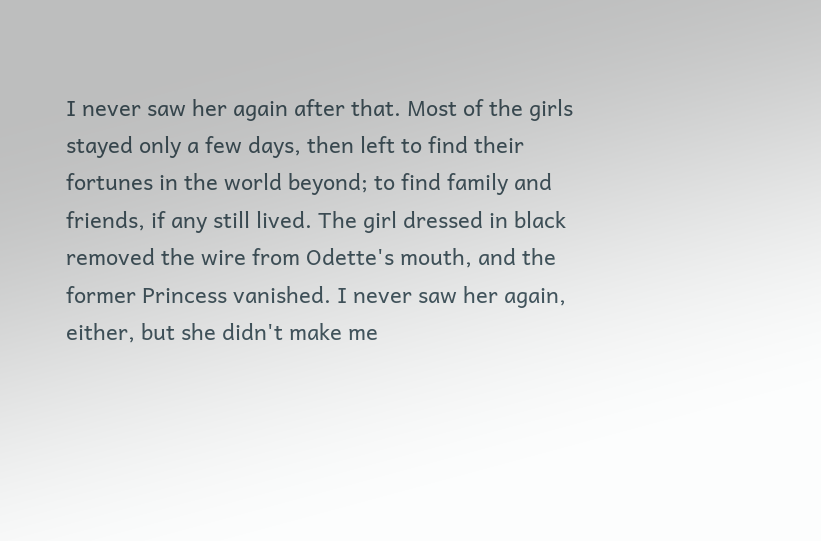I never saw her again after that. Most of the girls stayed only a few days, then left to find their fortunes in the world beyond; to find family and friends, if any still lived. The girl dressed in black removed the wire from Odette's mouth, and the former Princess vanished. I never saw her again, either, but she didn't make me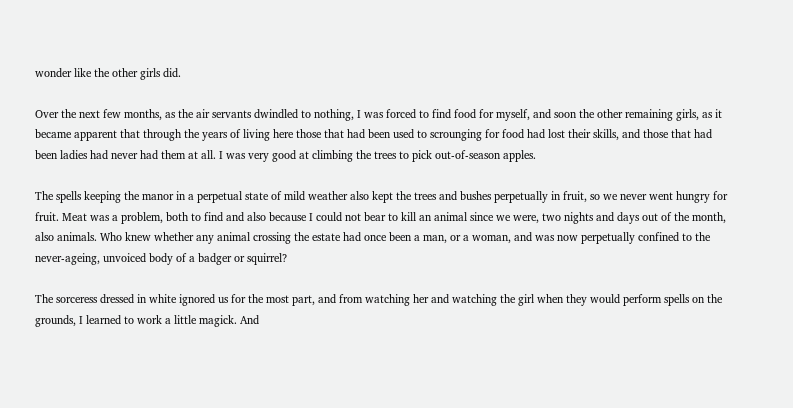wonder like the other girls did.

Over the next few months, as the air servants dwindled to nothing, I was forced to find food for myself, and soon the other remaining girls, as it became apparent that through the years of living here those that had been used to scrounging for food had lost their skills, and those that had been ladies had never had them at all. I was very good at climbing the trees to pick out-of-season apples.

The spells keeping the manor in a perpetual state of mild weather also kept the trees and bushes perpetually in fruit, so we never went hungry for fruit. Meat was a problem, both to find and also because I could not bear to kill an animal since we were, two nights and days out of the month, also animals. Who knew whether any animal crossing the estate had once been a man, or a woman, and was now perpetually confined to the never-ageing, unvoiced body of a badger or squirrel?

The sorceress dressed in white ignored us for the most part, and from watching her and watching the girl when they would perform spells on the grounds, I learned to work a little magick. And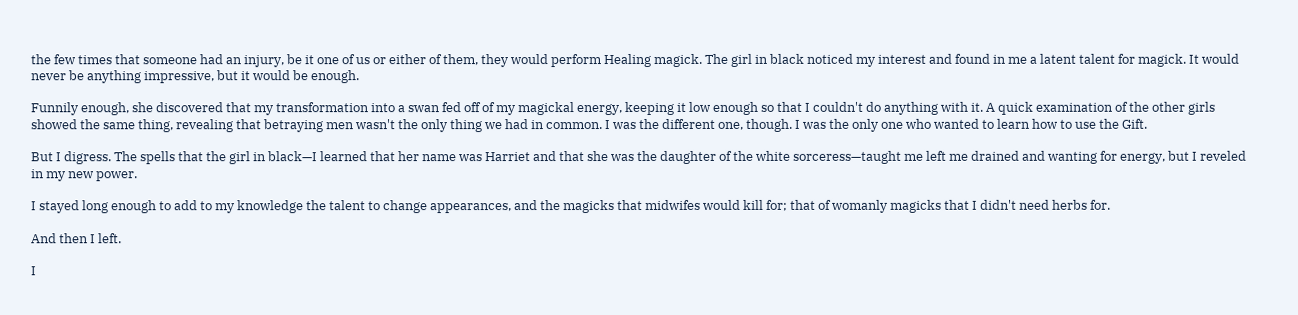the few times that someone had an injury, be it one of us or either of them, they would perform Healing magick. The girl in black noticed my interest and found in me a latent talent for magick. It would never be anything impressive, but it would be enough.

Funnily enough, she discovered that my transformation into a swan fed off of my magickal energy, keeping it low enough so that I couldn't do anything with it. A quick examination of the other girls showed the same thing, revealing that betraying men wasn't the only thing we had in common. I was the different one, though. I was the only one who wanted to learn how to use the Gift.

But I digress. The spells that the girl in black—I learned that her name was Harriet and that she was the daughter of the white sorceress—taught me left me drained and wanting for energy, but I reveled in my new power.

I stayed long enough to add to my knowledge the talent to change appearances, and the magicks that midwifes would kill for; that of womanly magicks that I didn't need herbs for.

And then I left.

I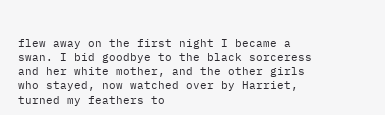flew away on the first night I became a swan. I bid goodbye to the black sorceress and her white mother, and the other girls who stayed, now watched over by Harriet, turned my feathers to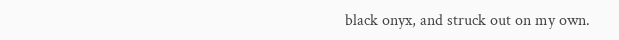black onyx, and struck out on my own.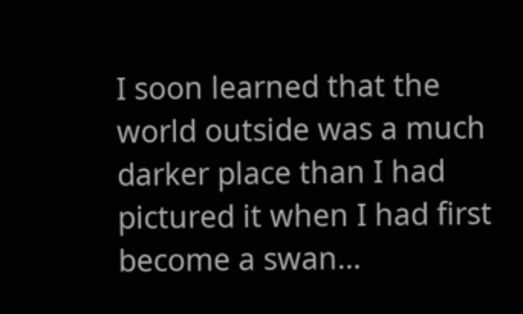I soon learned that the world outside was a much darker place than I had pictured it when I had first become a swan…